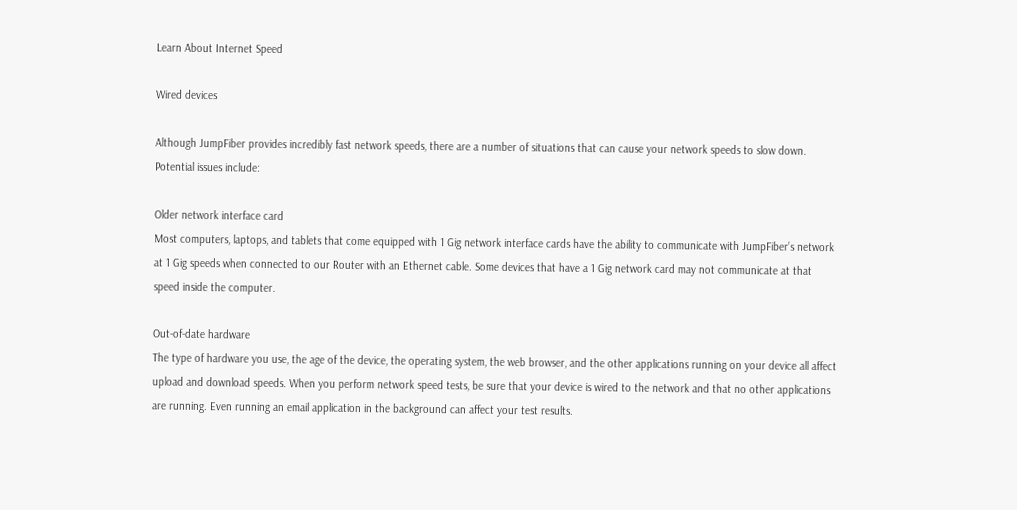Learn About Internet Speed

Wired devices

Although JumpFiber provides incredibly fast network speeds, there are a number of situations that can cause your network speeds to slow down. Potential issues include:

Older network interface card
Most computers, laptops, and tablets that come equipped with 1 Gig network interface cards have the ability to communicate with JumpFiber’s network at 1 Gig speeds when connected to our Router with an Ethernet cable. Some devices that have a 1 Gig network card may not communicate at that speed inside the computer.

Out-of-date hardware
The type of hardware you use, the age of the device, the operating system, the web browser, and the other applications running on your device all affect upload and download speeds. When you perform network speed tests, be sure that your device is wired to the network and that no other applications are running. Even running an email application in the background can affect your test results.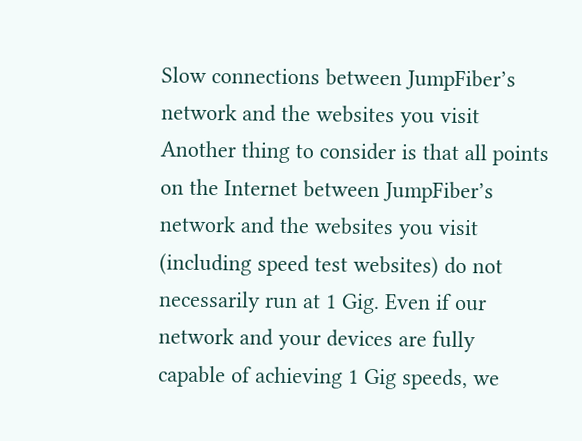Slow connections between JumpFiber’s network and the websites you visit
Another thing to consider is that all points on the Internet between JumpFiber’s network and the websites you visit (including speed test websites) do not necessarily run at 1 Gig. Even if our network and your devices are fully capable of achieving 1 Gig speeds, we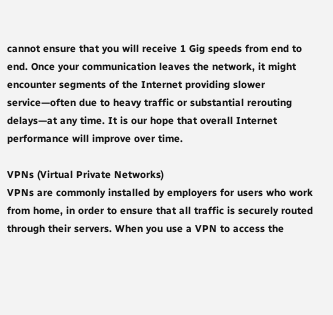cannot ensure that you will receive 1 Gig speeds from end to end. Once your communication leaves the network, it might encounter segments of the Internet providing slower service—often due to heavy traffic or substantial rerouting delays—at any time. It is our hope that overall Internet performance will improve over time.

VPNs (Virtual Private Networks)
VPNs are commonly installed by employers for users who work from home, in order to ensure that all traffic is securely routed through their servers. When you use a VPN to access the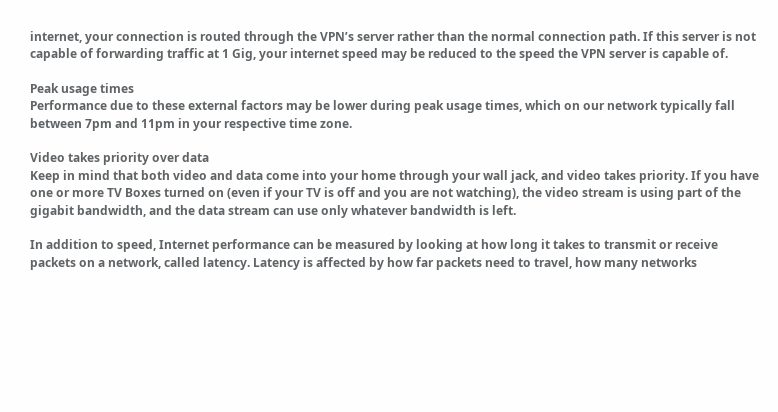internet, your connection is routed through the VPN’s server rather than the normal connection path. If this server is not capable of forwarding traffic at 1 Gig, your internet speed may be reduced to the speed the VPN server is capable of.

Peak usage times
Performance due to these external factors may be lower during peak usage times, which on our network typically fall between 7pm and 11pm in your respective time zone.

Video takes priority over data
Keep in mind that both video and data come into your home through your wall jack, and video takes priority. If you have one or more TV Boxes turned on (even if your TV is off and you are not watching), the video stream is using part of the gigabit bandwidth, and the data stream can use only whatever bandwidth is left.

In addition to speed, Internet performance can be measured by looking at how long it takes to transmit or receive packets on a network, called latency. Latency is affected by how far packets need to travel, how many networks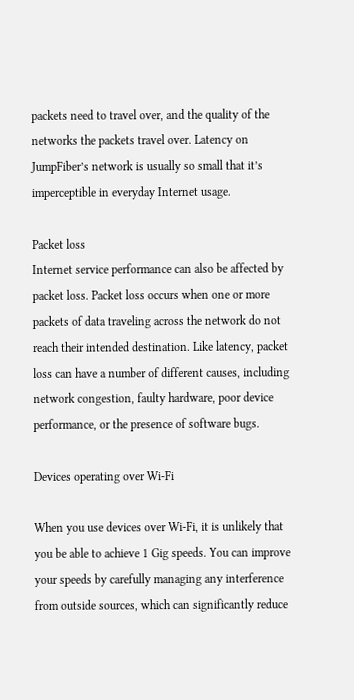packets need to travel over, and the quality of the networks the packets travel over. Latency on JumpFiber’s network is usually so small that it’s imperceptible in everyday Internet usage.

Packet loss
Internet service performance can also be affected by packet loss. Packet loss occurs when one or more packets of data traveling across the network do not reach their intended destination. Like latency, packet loss can have a number of different causes, including network congestion, faulty hardware, poor device performance, or the presence of software bugs.

Devices operating over Wi-Fi

When you use devices over Wi-Fi, it is unlikely that you be able to achieve 1 Gig speeds. You can improve your speeds by carefully managing any interference from outside sources, which can significantly reduce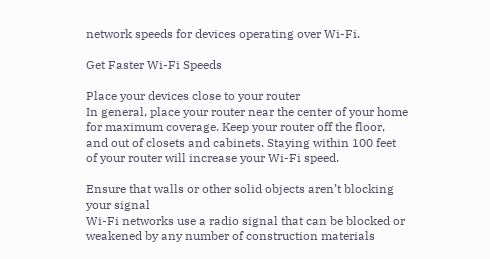network speeds for devices operating over Wi-Fi.

Get Faster Wi-Fi Speeds

Place your devices close to your router
In general, place your router near the center of your home for maximum coverage. Keep your router off the floor, and out of closets and cabinets. Staying within 100 feet of your router will increase your Wi-Fi speed.

Ensure that walls or other solid objects aren’t blocking your signal
Wi-Fi networks use a radio signal that can be blocked or weakened by any number of construction materials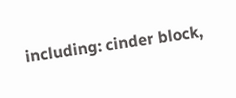including: cinder block,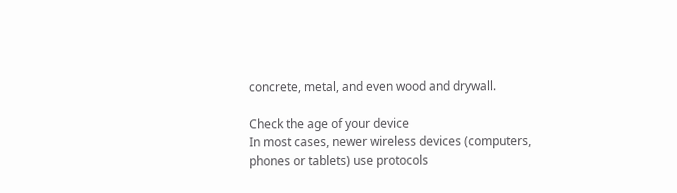concrete, metal, and even wood and drywall.

Check the age of your device
In most cases, newer wireless devices (computers, phones or tablets) use protocols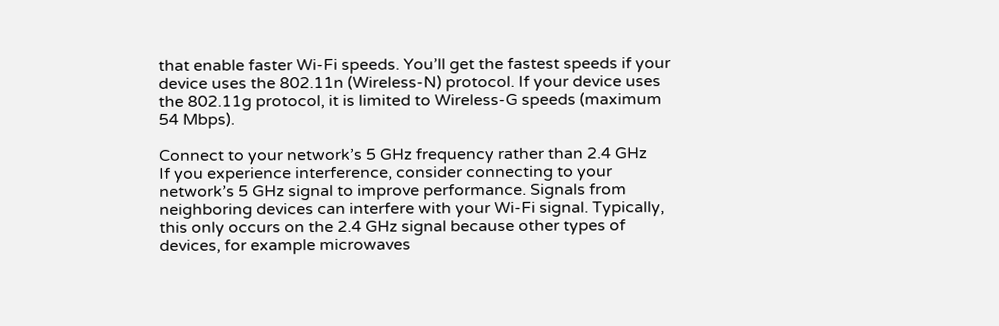that enable faster Wi-Fi speeds. You’ll get the fastest speeds if your device uses the 802.11n (Wireless-N) protocol. If your device uses the 802.11g protocol, it is limited to Wireless-G speeds (maximum 54 Mbps).

Connect to your network’s 5 GHz frequency rather than 2.4 GHz
If you experience interference, consider connecting to your network’s 5 GHz signal to improve performance. Signals from neighboring devices can interfere with your Wi-Fi signal. Typically, this only occurs on the 2.4 GHz signal because other types of devices, for example microwaves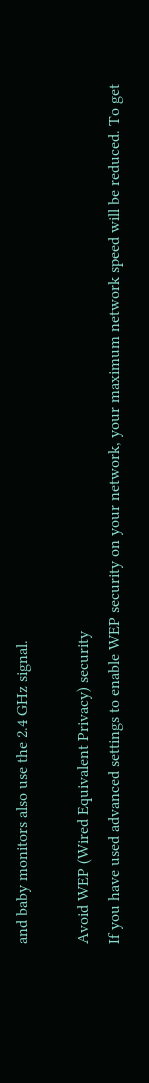and baby monitors also use the 2.4 GHz signal.

Avoid WEP (Wired Equivalent Privacy) security
If you have used advanced settings to enable WEP security on your network, your maximum network speed will be reduced. To get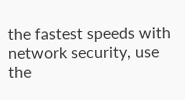the fastest speeds with network security, use the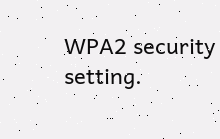WPA2 security setting.